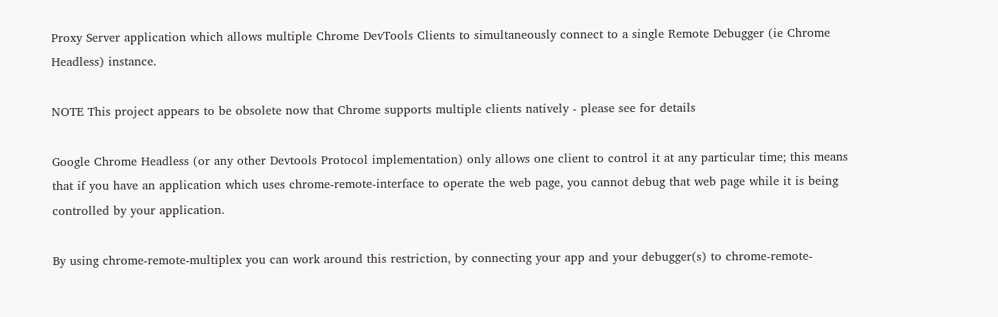Proxy Server application which allows multiple Chrome DevTools Clients to simultaneously connect to a single Remote Debugger (ie Chrome Headless) instance.

NOTE This project appears to be obsolete now that Chrome supports multiple clients natively - please see for details

Google Chrome Headless (or any other Devtools Protocol implementation) only allows one client to control it at any particular time; this means that if you have an application which uses chrome-remote-interface to operate the web page, you cannot debug that web page while it is being controlled by your application.

By using chrome-remote-multiplex you can work around this restriction, by connecting your app and your debugger(s) to chrome-remote-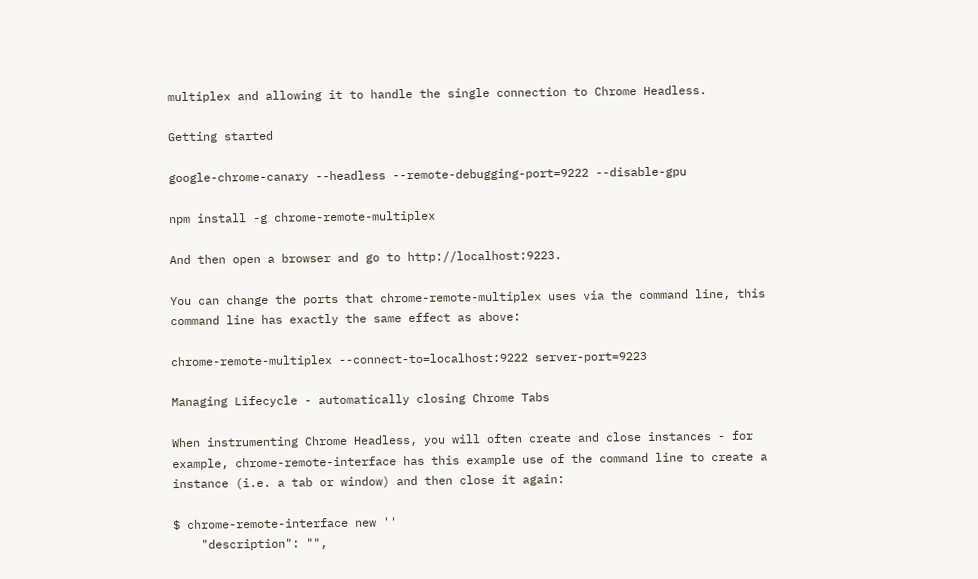multiplex and allowing it to handle the single connection to Chrome Headless.

Getting started

google-chrome-canary --headless --remote-debugging-port=9222 --disable-gpu

npm install -g chrome-remote-multiplex

And then open a browser and go to http://localhost:9223.

You can change the ports that chrome-remote-multiplex uses via the command line, this command line has exactly the same effect as above:

chrome-remote-multiplex --connect-to=localhost:9222 server-port=9223

Managing Lifecycle - automatically closing Chrome Tabs

When instrumenting Chrome Headless, you will often create and close instances - for example, chrome-remote-interface has this example use of the command line to create a instance (i.e. a tab or window) and then close it again:

$ chrome-remote-interface new ''
    "description": "",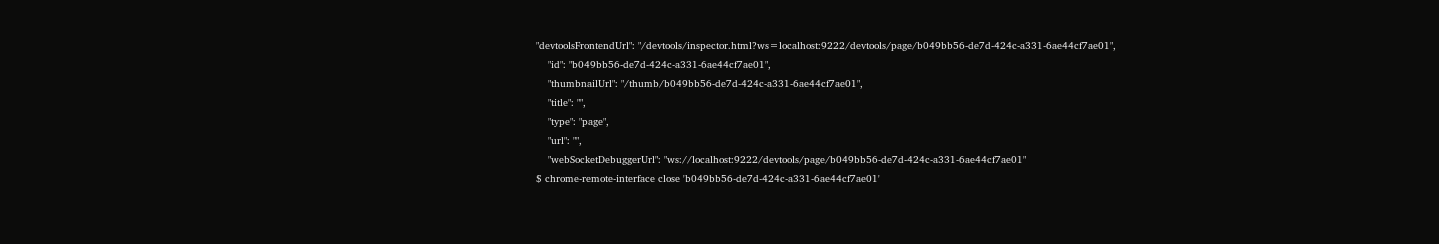"devtoolsFrontendUrl": "/devtools/inspector.html?ws=localhost:9222/devtools/page/b049bb56-de7d-424c-a331-6ae44cf7ae01",
    "id": "b049bb56-de7d-424c-a331-6ae44cf7ae01",
    "thumbnailUrl": "/thumb/b049bb56-de7d-424c-a331-6ae44cf7ae01",
    "title": "",
    "type": "page",
    "url": "",
    "webSocketDebuggerUrl": "ws://localhost:9222/devtools/page/b049bb56-de7d-424c-a331-6ae44cf7ae01"
$ chrome-remote-interface close 'b049bb56-de7d-424c-a331-6ae44cf7ae01'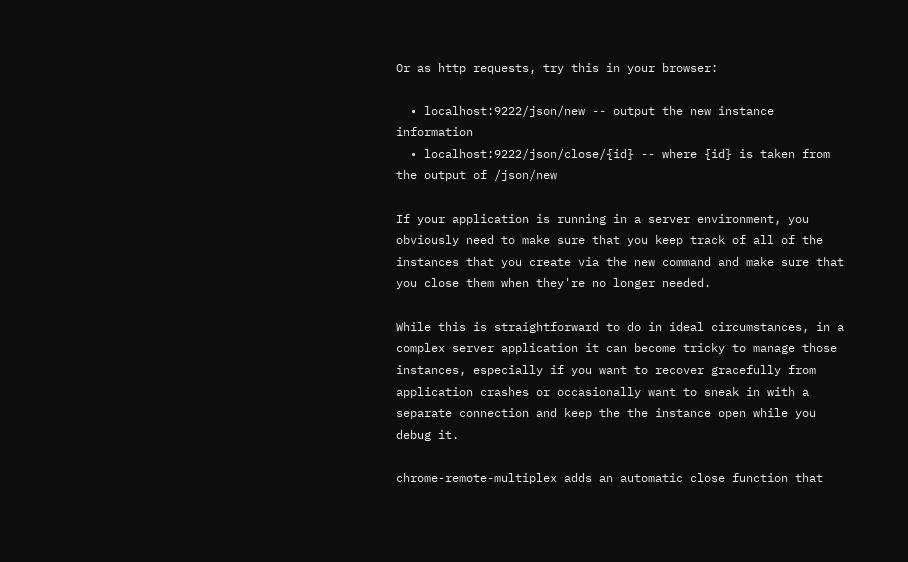Or as http requests, try this in your browser:

  • localhost:9222/json/new -- output the new instance information
  • localhost:9222/json/close/{id} -- where {id} is taken from the output of /json/new

If your application is running in a server environment, you obviously need to make sure that you keep track of all of the instances that you create via the new command and make sure that you close them when they're no longer needed.

While this is straightforward to do in ideal circumstances, in a complex server application it can become tricky to manage those instances, especially if you want to recover gracefully from application crashes or occasionally want to sneak in with a separate connection and keep the the instance open while you debug it.

chrome-remote-multiplex adds an automatic close function that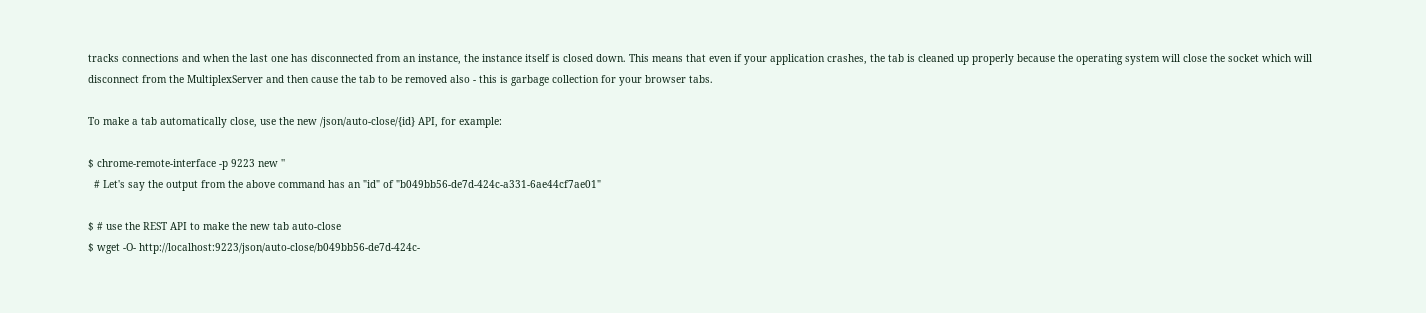tracks connections and when the last one has disconnected from an instance, the instance itself is closed down. This means that even if your application crashes, the tab is cleaned up properly because the operating system will close the socket which will disconnect from the MultiplexServer and then cause the tab to be removed also - this is garbage collection for your browser tabs.

To make a tab automatically close, use the new /json/auto-close/{id} API, for example:

$ chrome-remote-interface -p 9223 new ''
  # Let's say the output from the above command has an "id" of "b049bb56-de7d-424c-a331-6ae44cf7ae01"

$ # use the REST API to make the new tab auto-close
$ wget -O- http://localhost:9223/json/auto-close/b049bb56-de7d-424c-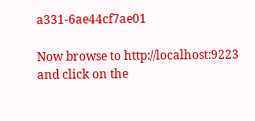a331-6ae44cf7ae01

Now browse to http://localhost:9223 and click on the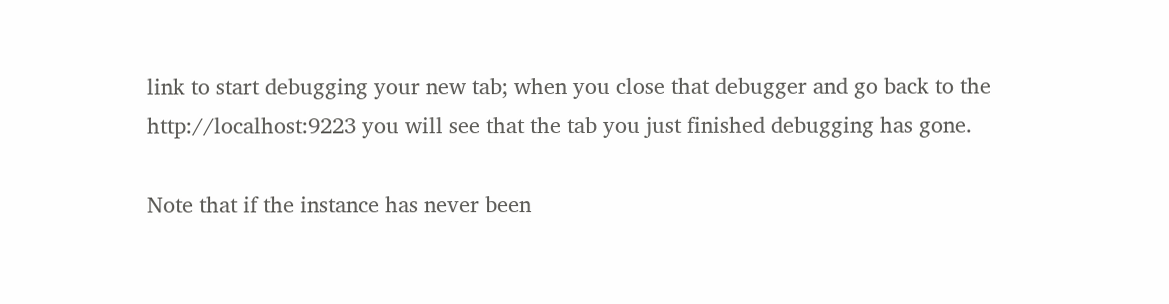link to start debugging your new tab; when you close that debugger and go back to the http://localhost:9223 you will see that the tab you just finished debugging has gone.

Note that if the instance has never been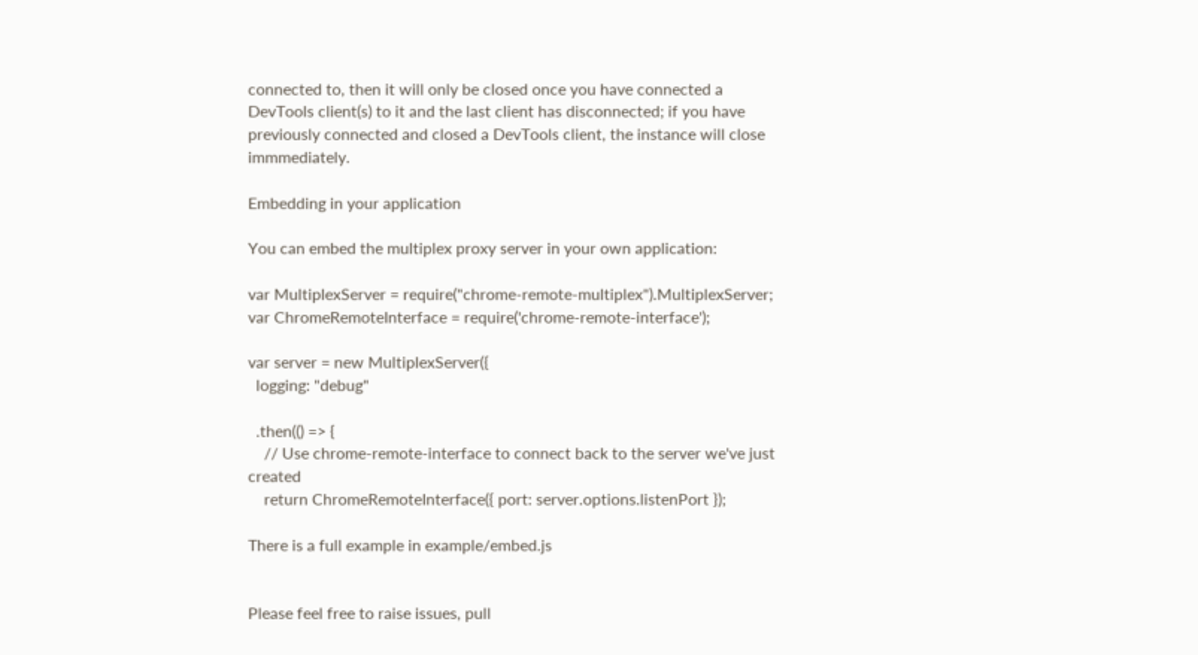connected to, then it will only be closed once you have connected a DevTools client(s) to it and the last client has disconnected; if you have previously connected and closed a DevTools client, the instance will close immmediately.

Embedding in your application

You can embed the multiplex proxy server in your own application:

var MultiplexServer = require("chrome-remote-multiplex").MultiplexServer;
var ChromeRemoteInterface = require('chrome-remote-interface');

var server = new MultiplexServer({
  logging: "debug"

  .then(() => {
    // Use chrome-remote-interface to connect back to the server we've just created
    return ChromeRemoteInterface({ port: server.options.listenPort });

There is a full example in example/embed.js


Please feel free to raise issues, pull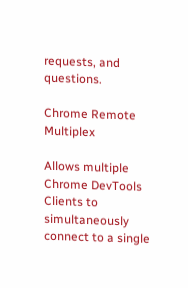requests, and questions.

Chrome Remote Multiplex

Allows multiple Chrome DevTools Clients to simultaneously connect to a single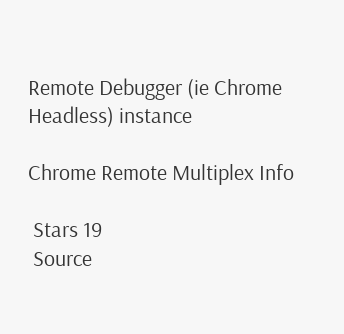Remote Debugger (ie Chrome Headless) instance

Chrome Remote Multiplex Info

 Stars 19
 Source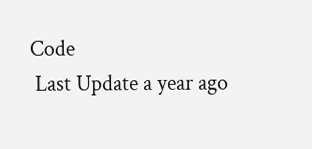Code
 Last Update a year ago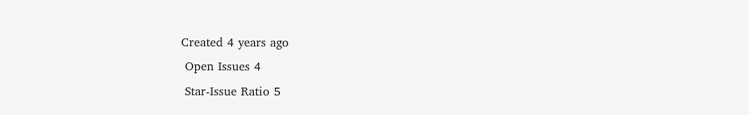Created 4 years ago
 Open Issues 4
 Star-Issue Ratio 5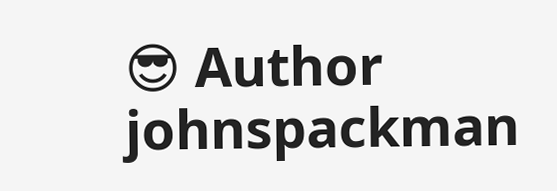😎 Author johnspackman